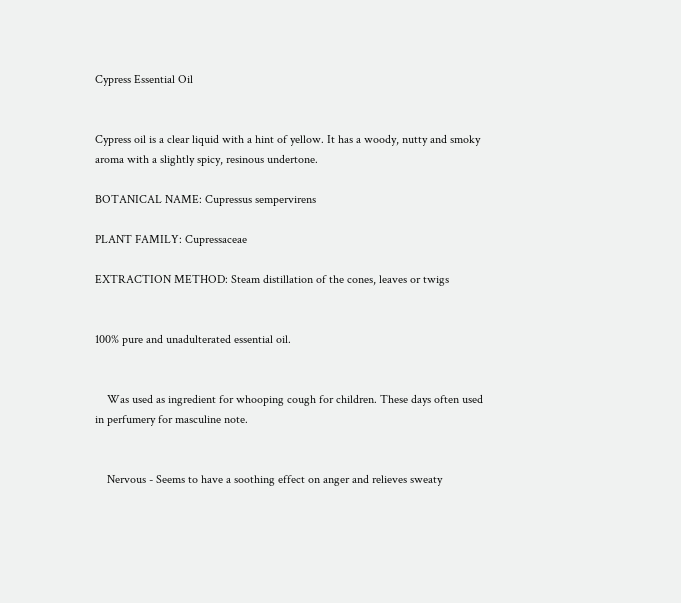Cypress Essential Oil


Cypress oil is a clear liquid with a hint of yellow. It has a woody, nutty and smoky aroma with a slightly spicy, resinous undertone.

BOTANICAL NAME: Cupressus sempervirens

PLANT FAMILY: Cupressaceae

EXTRACTION METHOD: Steam distillation of the cones, leaves or twigs


100% pure and unadulterated essential oil.


    Was used as ingredient for whooping cough for children. These days often used in perfumery for masculine note.


    Nervous - Seems to have a soothing effect on anger and relieves sweaty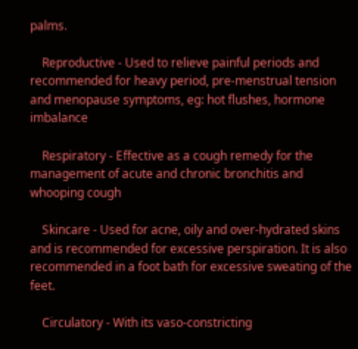palms.

    Reproductive - Used to relieve painful periods and recommended for heavy period, pre-menstrual tension and menopause symptoms, eg: hot flushes, hormone imbalance

    Respiratory - Effective as a cough remedy for the management of acute and chronic bronchitis and whooping cough

    Skincare - Used for acne, oily and over-hydrated skins and is recommended for excessive perspiration. It is also recommended in a foot bath for excessive sweating of the feet.

    Circulatory - With its vaso-constricting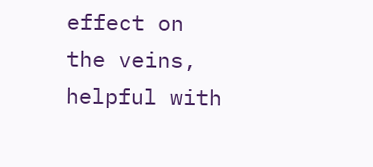effect on the veins, helpful with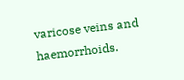varicose veins and haemorrhoids.